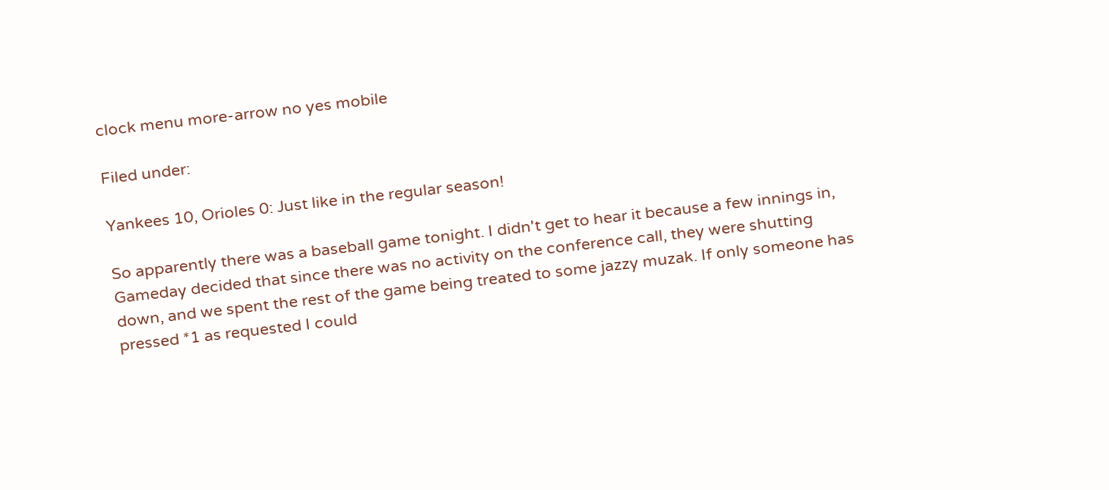clock menu more-arrow no yes mobile

Filed under:

Yankees 10, Orioles 0: Just like in the regular season!

So apparently there was a baseball game tonight. I didn't get to hear it because a few innings in, Gameday decided that since there was no activity on the conference call, they were shutting down, and we spent the rest of the game being treated to some jazzy muzak. If only someone has pressed *1 as requested I could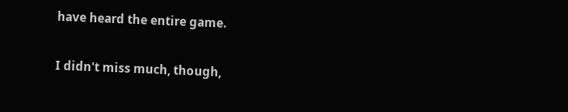have heard the entire game.

I didn't miss much, though,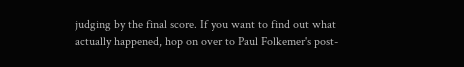judging by the final score. If you want to find out what actually happened, hop on over to Paul Folkemer's post-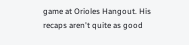game at Orioles Hangout. His recaps aren't quite as good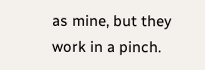as mine, but they work in a pinch.